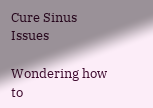Cure Sinus Issues

Wondering how to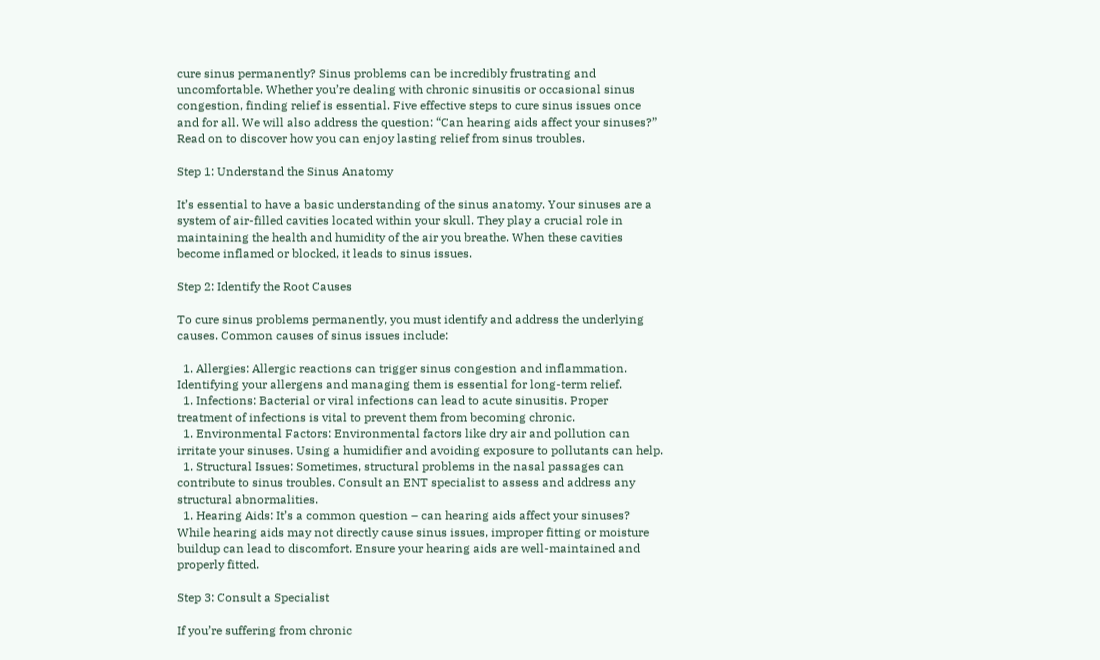cure sinus permanently? Sinus problems can be incredibly frustrating and uncomfortable. Whether you’re dealing with chronic sinusitis or occasional sinus congestion, finding relief is essential. Five effective steps to cure sinus issues once and for all. We will also address the question: “Can hearing aids affect your sinuses?” Read on to discover how you can enjoy lasting relief from sinus troubles.

Step 1: Understand the Sinus Anatomy

It’s essential to have a basic understanding of the sinus anatomy. Your sinuses are a system of air-filled cavities located within your skull. They play a crucial role in maintaining the health and humidity of the air you breathe. When these cavities become inflamed or blocked, it leads to sinus issues.

Step 2: Identify the Root Causes

To cure sinus problems permanently, you must identify and address the underlying causes. Common causes of sinus issues include:

  1. Allergies: Allergic reactions can trigger sinus congestion and inflammation. Identifying your allergens and managing them is essential for long-term relief.
  1. Infections: Bacterial or viral infections can lead to acute sinusitis. Proper treatment of infections is vital to prevent them from becoming chronic.
  1. Environmental Factors: Environmental factors like dry air and pollution can irritate your sinuses. Using a humidifier and avoiding exposure to pollutants can help.
  1. Structural Issues: Sometimes, structural problems in the nasal passages can contribute to sinus troubles. Consult an ENT specialist to assess and address any structural abnormalities.
  1. Hearing Aids: It’s a common question – can hearing aids affect your sinuses? While hearing aids may not directly cause sinus issues, improper fitting or moisture buildup can lead to discomfort. Ensure your hearing aids are well-maintained and properly fitted.

Step 3: Consult a Specialist

If you’re suffering from chronic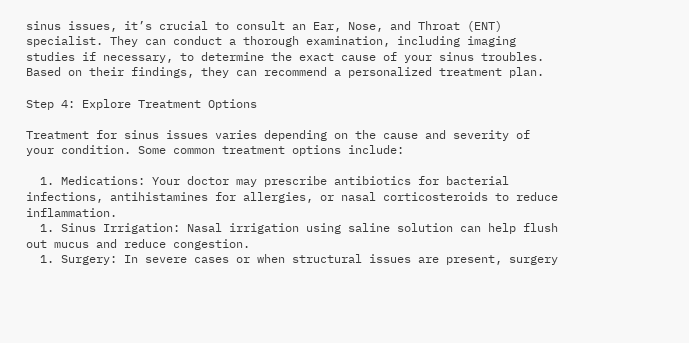sinus issues, it’s crucial to consult an Ear, Nose, and Throat (ENT) specialist. They can conduct a thorough examination, including imaging studies if necessary, to determine the exact cause of your sinus troubles. Based on their findings, they can recommend a personalized treatment plan.

Step 4: Explore Treatment Options

Treatment for sinus issues varies depending on the cause and severity of your condition. Some common treatment options include:

  1. Medications: Your doctor may prescribe antibiotics for bacterial infections, antihistamines for allergies, or nasal corticosteroids to reduce inflammation.
  1. Sinus Irrigation: Nasal irrigation using saline solution can help flush out mucus and reduce congestion.
  1. Surgery: In severe cases or when structural issues are present, surgery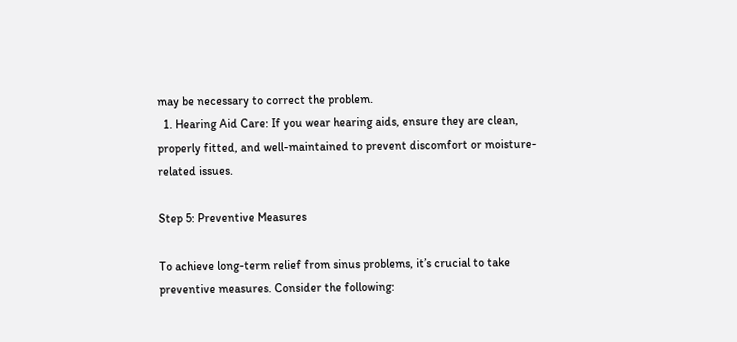may be necessary to correct the problem.
  1. Hearing Aid Care: If you wear hearing aids, ensure they are clean, properly fitted, and well-maintained to prevent discomfort or moisture-related issues.

Step 5: Preventive Measures

To achieve long-term relief from sinus problems, it’s crucial to take preventive measures. Consider the following: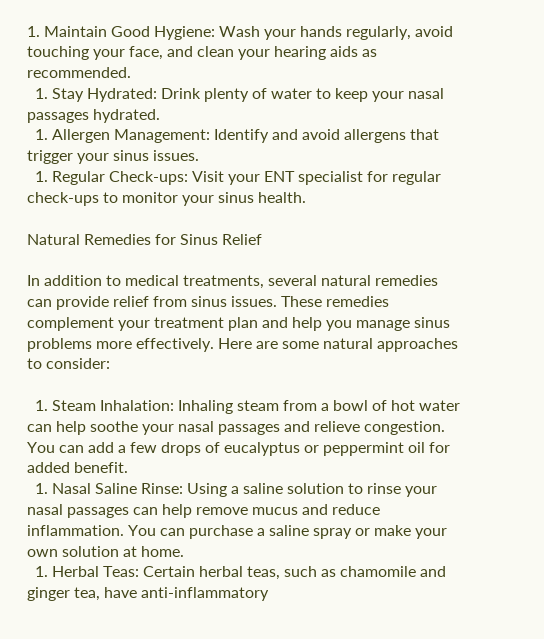1. Maintain Good Hygiene: Wash your hands regularly, avoid touching your face, and clean your hearing aids as recommended.
  1. Stay Hydrated: Drink plenty of water to keep your nasal passages hydrated.
  1. Allergen Management: Identify and avoid allergens that trigger your sinus issues.
  1. Regular Check-ups: Visit your ENT specialist for regular check-ups to monitor your sinus health.

Natural Remedies for Sinus Relief

In addition to medical treatments, several natural remedies can provide relief from sinus issues. These remedies complement your treatment plan and help you manage sinus problems more effectively. Here are some natural approaches to consider:

  1. Steam Inhalation: Inhaling steam from a bowl of hot water can help soothe your nasal passages and relieve congestion. You can add a few drops of eucalyptus or peppermint oil for added benefit.
  1. Nasal Saline Rinse: Using a saline solution to rinse your nasal passages can help remove mucus and reduce inflammation. You can purchase a saline spray or make your own solution at home.
  1. Herbal Teas: Certain herbal teas, such as chamomile and ginger tea, have anti-inflammatory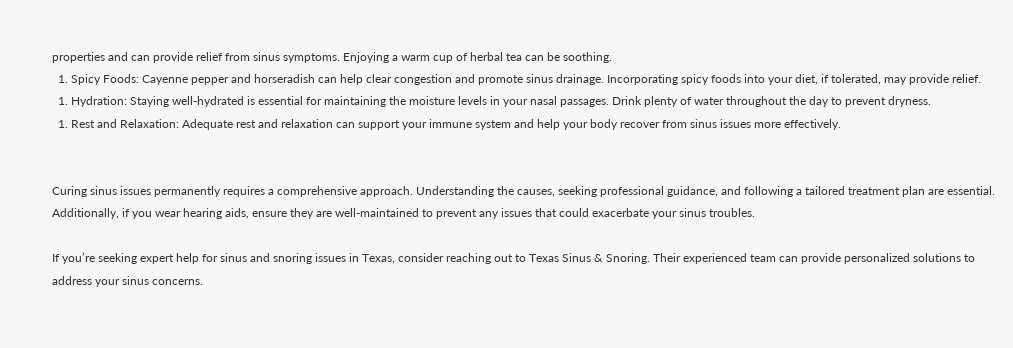properties and can provide relief from sinus symptoms. Enjoying a warm cup of herbal tea can be soothing.
  1. Spicy Foods: Cayenne pepper and horseradish can help clear congestion and promote sinus drainage. Incorporating spicy foods into your diet, if tolerated, may provide relief.
  1. Hydration: Staying well-hydrated is essential for maintaining the moisture levels in your nasal passages. Drink plenty of water throughout the day to prevent dryness.
  1. Rest and Relaxation: Adequate rest and relaxation can support your immune system and help your body recover from sinus issues more effectively.


Curing sinus issues permanently requires a comprehensive approach. Understanding the causes, seeking professional guidance, and following a tailored treatment plan are essential. Additionally, if you wear hearing aids, ensure they are well-maintained to prevent any issues that could exacerbate your sinus troubles.

If you’re seeking expert help for sinus and snoring issues in Texas, consider reaching out to Texas Sinus & Snoring. Their experienced team can provide personalized solutions to address your sinus concerns.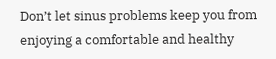Don’t let sinus problems keep you from enjoying a comfortable and healthy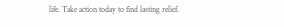life. Take action today to find lasting relief.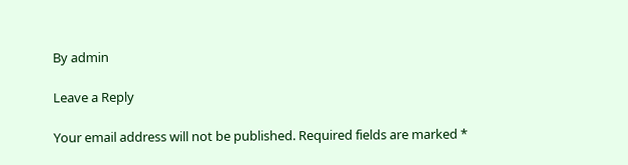By admin

Leave a Reply

Your email address will not be published. Required fields are marked *